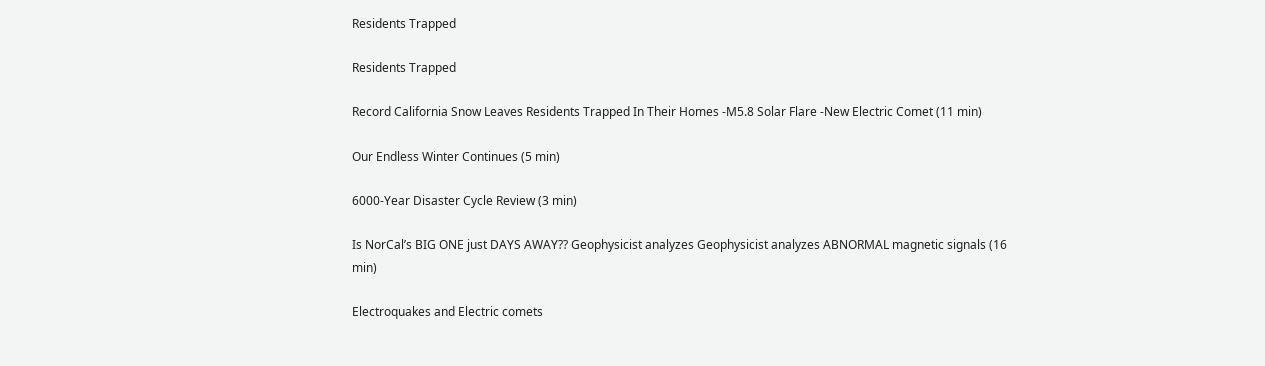Residents Trapped

Residents Trapped

Record California Snow Leaves Residents Trapped In Their Homes -M5.8 Solar Flare -New Electric Comet (11 min)

Our Endless Winter Continues (5 min)

6000-Year Disaster Cycle Review (3 min)

Is NorCal’s BIG ONE just DAYS AWAY?? Geophysicist analyzes Geophysicist analyzes ABNORMAL magnetic signals (16 min)

Electroquakes and Electric comets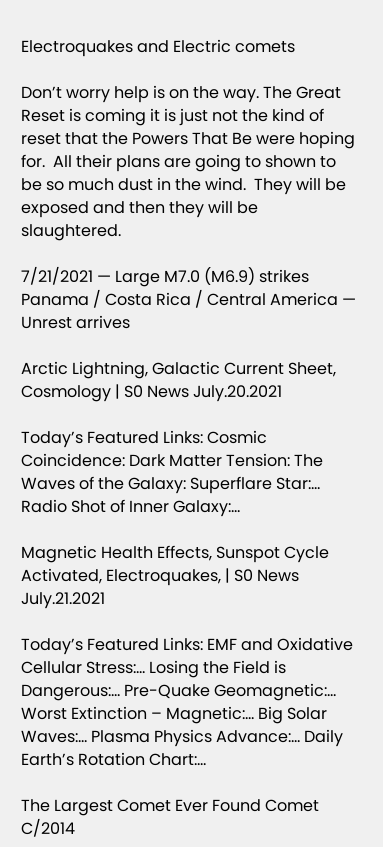Electroquakes and Electric comets

Don’t worry help is on the way. The Great Reset is coming it is just not the kind of reset that the Powers That Be were hoping for.  All their plans are going to shown to be so much dust in the wind.  They will be exposed and then they will be slaughtered.

7/21/2021 — Large M7.0 (M6.9) strikes Panama / Costa Rica / Central America — Unrest arrives

Arctic Lightning, Galactic Current Sheet, Cosmology | S0 News July.20.2021

Today’s Featured Links: Cosmic Coincidence: Dark Matter Tension: The Waves of the Galaxy: Superflare Star:… Radio Shot of Inner Galaxy:…

Magnetic Health Effects, Sunspot Cycle Activated, Electroquakes, | S0 News July.21.2021

Today’s Featured Links: EMF and Oxidative Cellular Stress:… Losing the Field is Dangerous:… Pre-Quake Geomagnetic:… Worst Extinction – Magnetic:… Big Solar Waves:… Plasma Physics Advance:… Daily Earth’s Rotation Chart:…

The Largest Comet Ever Found Comet C/2014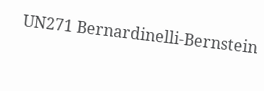UN271 Bernardinelli-Bernstein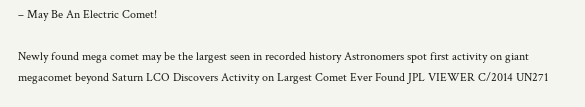– May Be An Electric Comet!

Newly found mega comet may be the largest seen in recorded history Astronomers spot first activity on giant megacomet beyond Saturn LCO Discovers Activity on Largest Comet Ever Found JPL VIEWER C/2014 UN271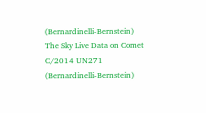(Bernardinelli-Bernstein) The Sky Live Data on Comet C/2014 UN271 (Bernardinelli-Bernstein)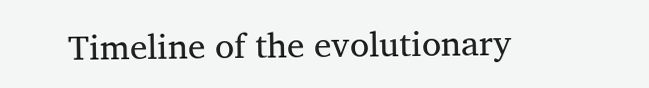Timeline of the evolutionary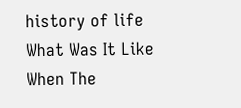history of life What Was It Like When The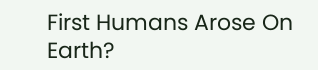First Humans Arose On Earth?